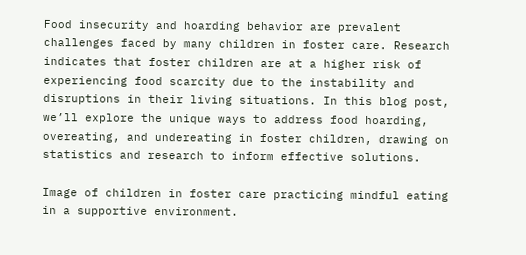Food insecurity and hoarding behavior are prevalent challenges faced by many children in foster care. Research indicates that foster children are at a higher risk of experiencing food scarcity due to the instability and disruptions in their living situations. In this blog post, we’ll explore the unique ways to address food hoarding, overeating, and undereating in foster children, drawing on statistics and research to inform effective solutions.

Image of children in foster care practicing mindful eating in a supportive environment.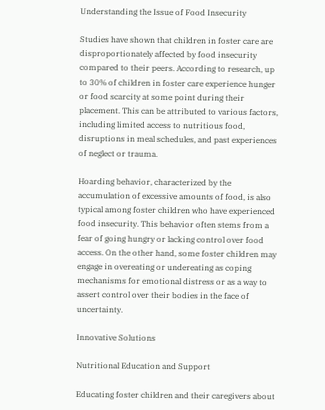Understanding the Issue of Food Insecurity

Studies have shown that children in foster care are disproportionately affected by food insecurity compared to their peers. According to research, up to 30% of children in foster care experience hunger or food scarcity at some point during their placement. This can be attributed to various factors, including limited access to nutritious food, disruptions in meal schedules, and past experiences of neglect or trauma.

Hoarding behavior, characterized by the accumulation of excessive amounts of food, is also typical among foster children who have experienced food insecurity. This behavior often stems from a fear of going hungry or lacking control over food access. On the other hand, some foster children may engage in overeating or undereating as coping mechanisms for emotional distress or as a way to assert control over their bodies in the face of uncertainty.

Innovative Solutions

Nutritional Education and Support

Educating foster children and their caregivers about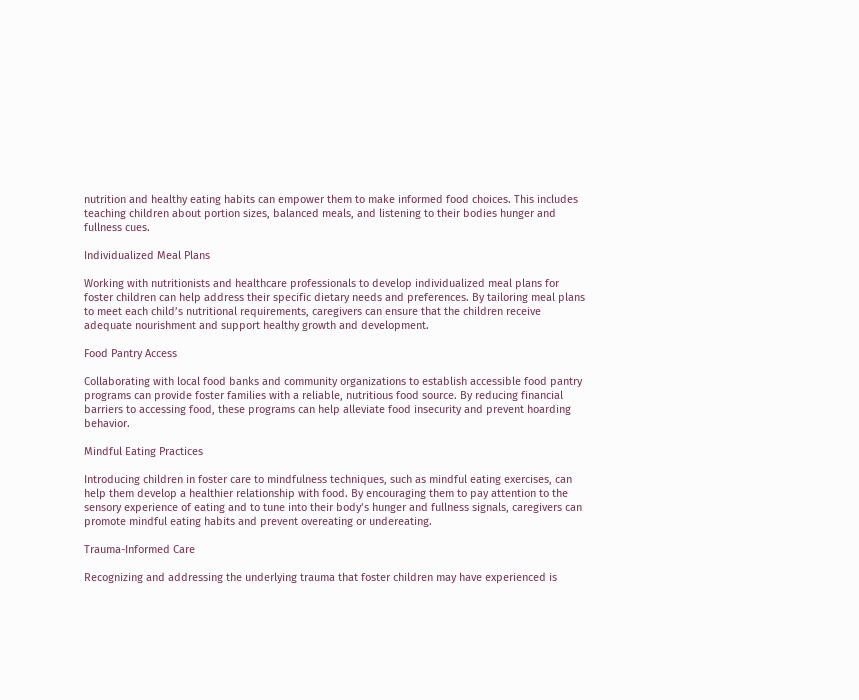nutrition and healthy eating habits can empower them to make informed food choices. This includes teaching children about portion sizes, balanced meals, and listening to their bodies hunger and fullness cues.

Individualized Meal Plans

Working with nutritionists and healthcare professionals to develop individualized meal plans for foster children can help address their specific dietary needs and preferences. By tailoring meal plans to meet each child’s nutritional requirements, caregivers can ensure that the children receive adequate nourishment and support healthy growth and development.

Food Pantry Access

Collaborating with local food banks and community organizations to establish accessible food pantry programs can provide foster families with a reliable, nutritious food source. By reducing financial barriers to accessing food, these programs can help alleviate food insecurity and prevent hoarding behavior.

Mindful Eating Practices

Introducing children in foster care to mindfulness techniques, such as mindful eating exercises, can help them develop a healthier relationship with food. By encouraging them to pay attention to the sensory experience of eating and to tune into their body’s hunger and fullness signals, caregivers can promote mindful eating habits and prevent overeating or undereating.

Trauma-Informed Care

Recognizing and addressing the underlying trauma that foster children may have experienced is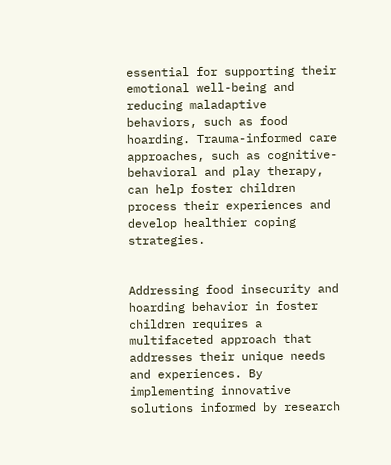essential for supporting their emotional well-being and reducing maladaptive behaviors, such as food hoarding. Trauma-informed care approaches, such as cognitive-behavioral and play therapy, can help foster children process their experiences and develop healthier coping strategies.


Addressing food insecurity and hoarding behavior in foster children requires a multifaceted approach that addresses their unique needs and experiences. By implementing innovative solutions informed by research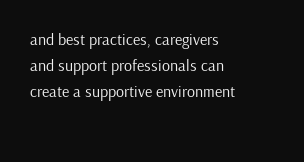and best practices, caregivers and support professionals can create a supportive environment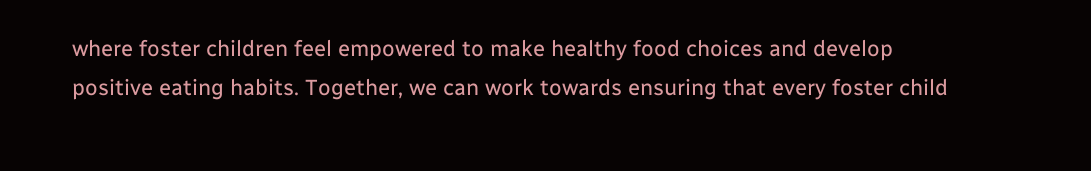where foster children feel empowered to make healthy food choices and develop positive eating habits. Together, we can work towards ensuring that every foster child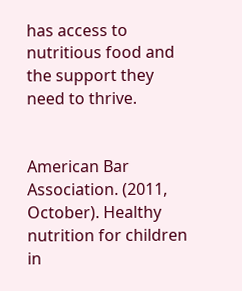has access to nutritious food and the support they need to thrive.


American Bar Association. (2011, October). Healthy nutrition for children in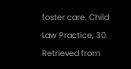foster care. Child Law Practice, 30. Retrieved from